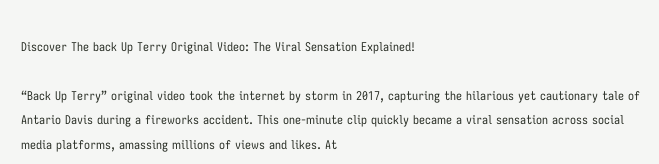Discover The back Up Terry Original Video: The Viral Sensation Explained!

“Back Up Terry” original video took the internet by storm in 2017, capturing the hilarious yet cautionary tale of Antario Davis during a fireworks accident. This one-minute clip quickly became a viral sensation across social media platforms, amassing millions of views and likes. At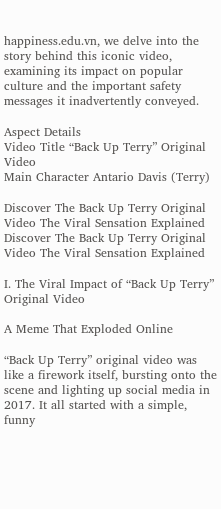happiness.edu.vn, we delve into the story behind this iconic video, examining its impact on popular culture and the important safety messages it inadvertently conveyed.

Aspect Details
Video Title “Back Up Terry” Original Video
Main Character Antario Davis (Terry)

Discover The Back Up Terry Original Video The Viral Sensation Explained
Discover The Back Up Terry Original Video The Viral Sensation Explained

I. The Viral Impact of “Back Up Terry” Original Video

A Meme That Exploded Online

“Back Up Terry” original video was like a firework itself, bursting onto the scene and lighting up social media in 2017. It all started with a simple, funny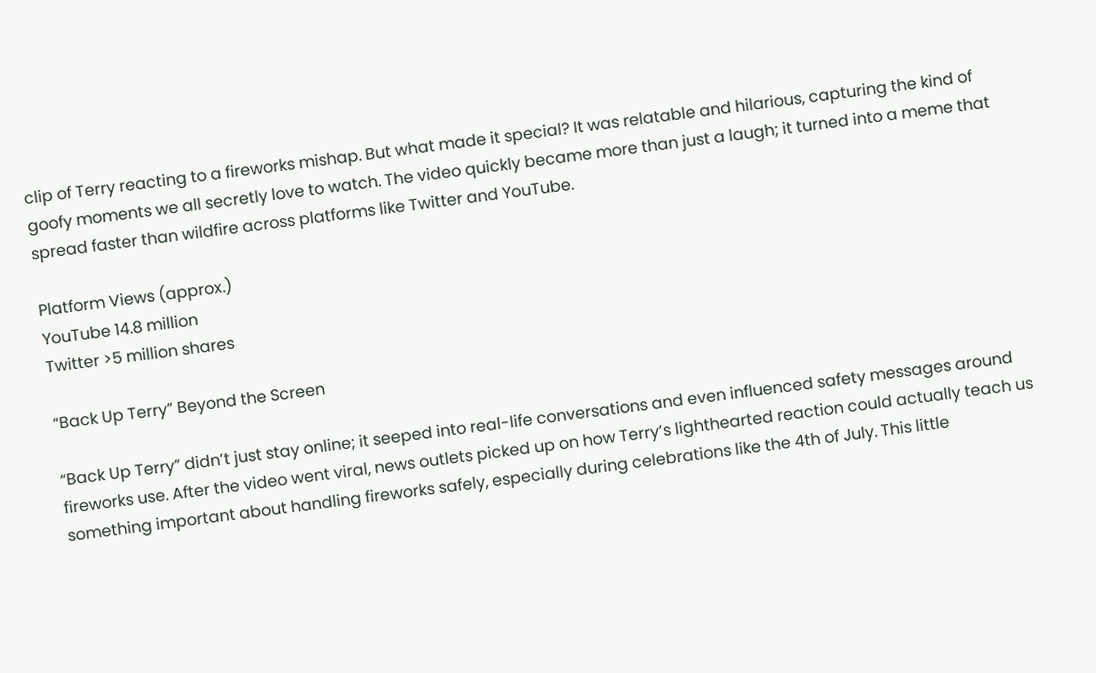clip of Terry reacting to a fireworks mishap. But what made it special? It was relatable and hilarious, capturing the kind of goofy moments we all secretly love to watch. The video quickly became more than just a laugh; it turned into a meme that spread faster than wildfire across platforms like Twitter and YouTube.

Platform Views (approx.)
YouTube 14.8 million
Twitter >5 million shares

“Back Up Terry” Beyond the Screen

“Back Up Terry” didn’t just stay online; it seeped into real-life conversations and even influenced safety messages around fireworks use. After the video went viral, news outlets picked up on how Terry’s lighthearted reaction could actually teach us something important about handling fireworks safely, especially during celebrations like the 4th of July. This little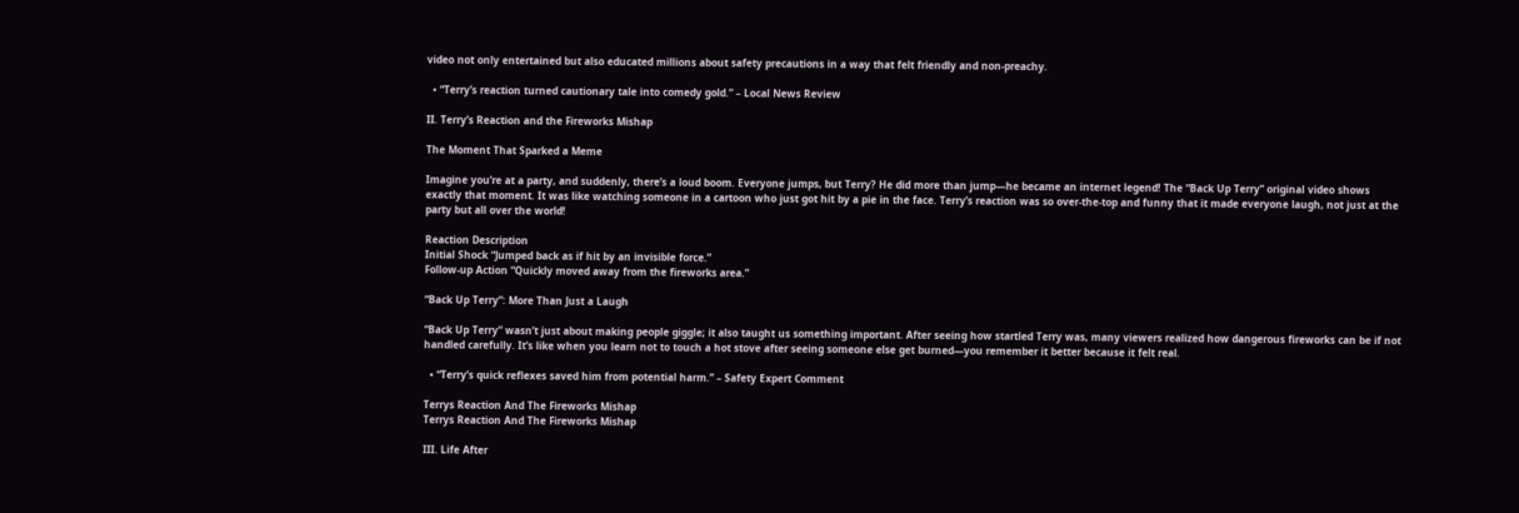video not only entertained but also educated millions about safety precautions in a way that felt friendly and non-preachy.

  • “Terry’s reaction turned cautionary tale into comedy gold.” – Local News Review

II. Terry’s Reaction and the Fireworks Mishap

The Moment That Sparked a Meme

Imagine you’re at a party, and suddenly, there’s a loud boom. Everyone jumps, but Terry? He did more than jump—he became an internet legend! The “Back Up Terry” original video shows exactly that moment. It was like watching someone in a cartoon who just got hit by a pie in the face. Terry’s reaction was so over-the-top and funny that it made everyone laugh, not just at the party but all over the world!

Reaction Description
Initial Shock “Jumped back as if hit by an invisible force.”
Follow-up Action “Quickly moved away from the fireworks area.”

“Back Up Terry”: More Than Just a Laugh

“Back Up Terry” wasn’t just about making people giggle; it also taught us something important. After seeing how startled Terry was, many viewers realized how dangerous fireworks can be if not handled carefully. It’s like when you learn not to touch a hot stove after seeing someone else get burned—you remember it better because it felt real.

  • “Terry’s quick reflexes saved him from potential harm.” – Safety Expert Comment

Terrys Reaction And The Fireworks Mishap
Terrys Reaction And The Fireworks Mishap

III. Life After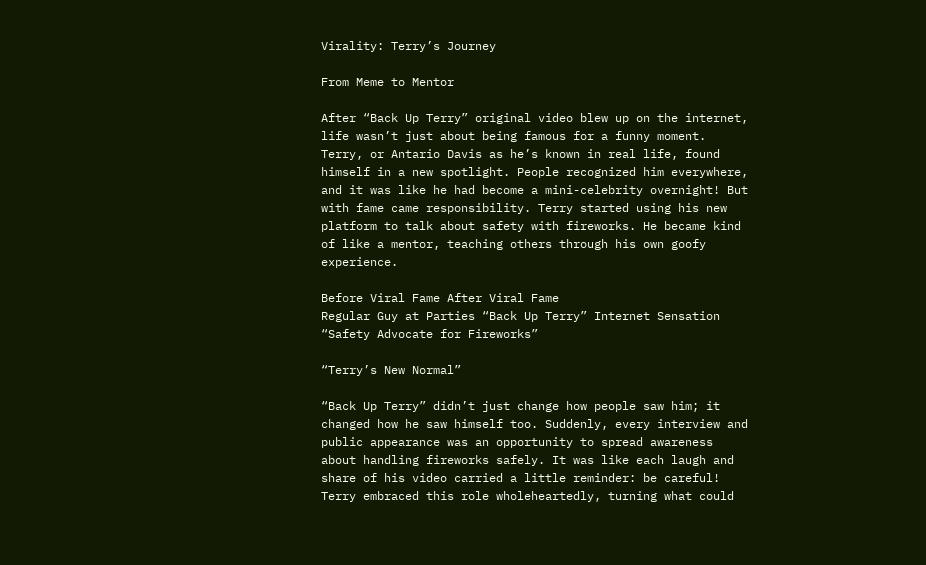Virality: Terry’s Journey

From Meme to Mentor

After “Back Up Terry” original video blew up on the internet, life wasn’t just about being famous for a funny moment. Terry, or Antario Davis as he’s known in real life, found himself in a new spotlight. People recognized him everywhere, and it was like he had become a mini-celebrity overnight! But with fame came responsibility. Terry started using his new platform to talk about safety with fireworks. He became kind of like a mentor, teaching others through his own goofy experience.

Before Viral Fame After Viral Fame
Regular Guy at Parties “Back Up Terry” Internet Sensation
“Safety Advocate for Fireworks”

“Terry’s New Normal”

“Back Up Terry” didn’t just change how people saw him; it changed how he saw himself too. Suddenly, every interview and public appearance was an opportunity to spread awareness about handling fireworks safely. It was like each laugh and share of his video carried a little reminder: be careful! Terry embraced this role wholeheartedly, turning what could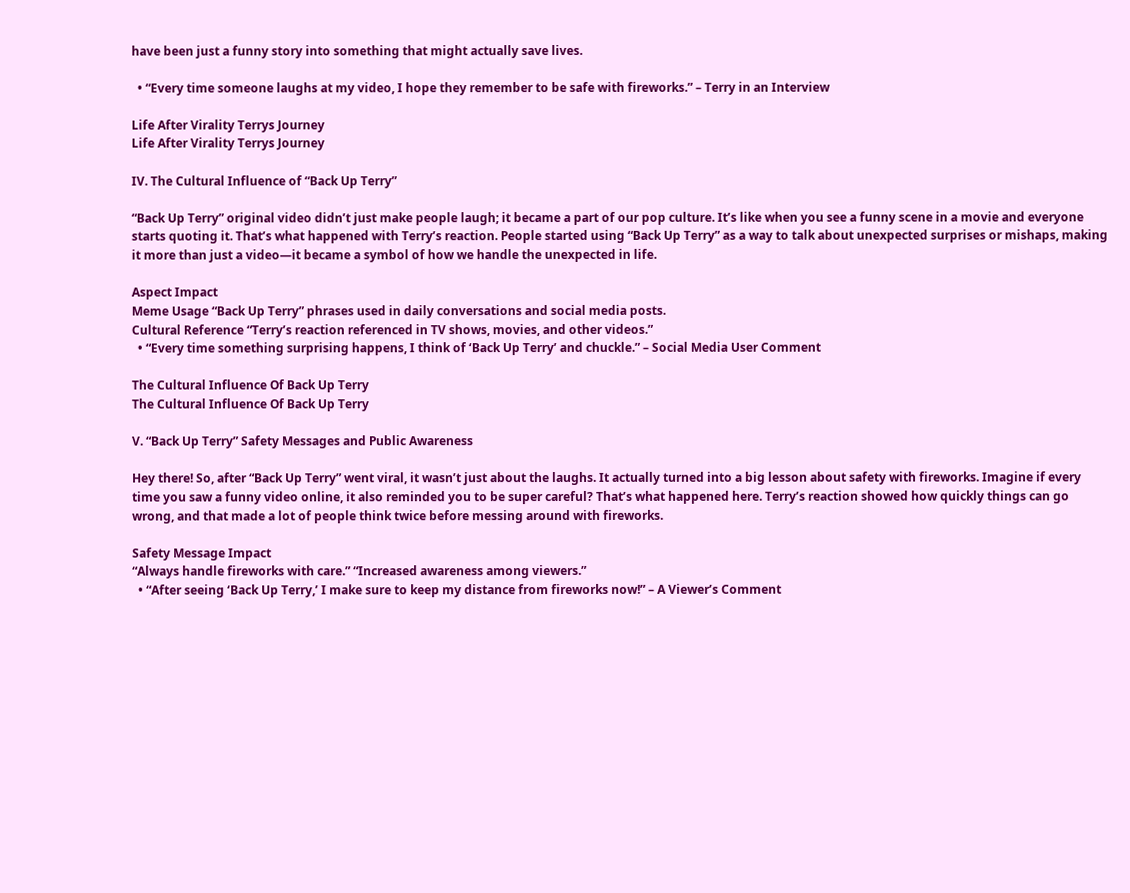have been just a funny story into something that might actually save lives.

  • “Every time someone laughs at my video, I hope they remember to be safe with fireworks.” – Terry in an Interview

Life After Virality Terrys Journey
Life After Virality Terrys Journey

IV. The Cultural Influence of “Back Up Terry”

“Back Up Terry” original video didn’t just make people laugh; it became a part of our pop culture. It’s like when you see a funny scene in a movie and everyone starts quoting it. That’s what happened with Terry’s reaction. People started using “Back Up Terry” as a way to talk about unexpected surprises or mishaps, making it more than just a video—it became a symbol of how we handle the unexpected in life.

Aspect Impact
Meme Usage “Back Up Terry” phrases used in daily conversations and social media posts.
Cultural Reference “Terry’s reaction referenced in TV shows, movies, and other videos.”
  • “Every time something surprising happens, I think of ‘Back Up Terry’ and chuckle.” – Social Media User Comment

The Cultural Influence Of Back Up Terry
The Cultural Influence Of Back Up Terry

V. “Back Up Terry” Safety Messages and Public Awareness

Hey there! So, after “Back Up Terry” went viral, it wasn’t just about the laughs. It actually turned into a big lesson about safety with fireworks. Imagine if every time you saw a funny video online, it also reminded you to be super careful? That’s what happened here. Terry’s reaction showed how quickly things can go wrong, and that made a lot of people think twice before messing around with fireworks.

Safety Message Impact
“Always handle fireworks with care.” “Increased awareness among viewers.”
  • “After seeing ‘Back Up Terry,’ I make sure to keep my distance from fireworks now!” – A Viewer’s Comment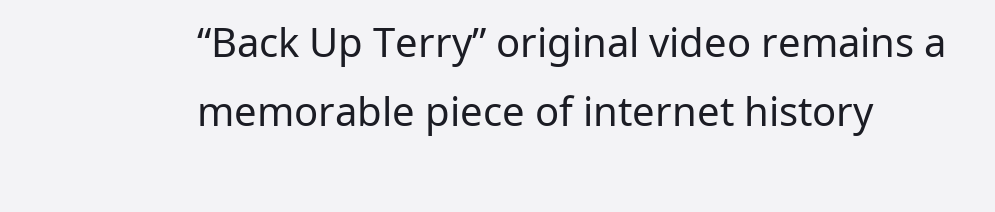“Back Up Terry” original video remains a memorable piece of internet history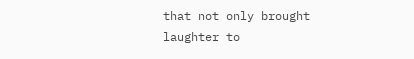that not only brought laughter to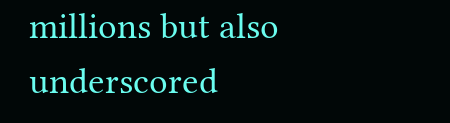millions but also underscored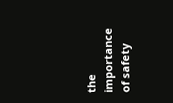the importance of safety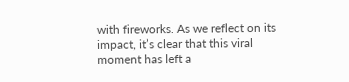with fireworks. As we reflect on its impact, it’s clear that this viral moment has left a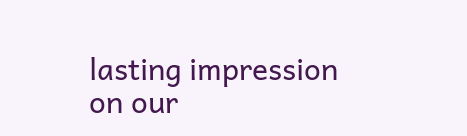lasting impression on our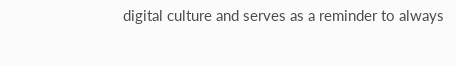digital culture and serves as a reminder to always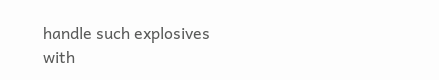handle such explosives with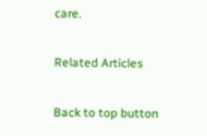care.

Related Articles

Back to top button